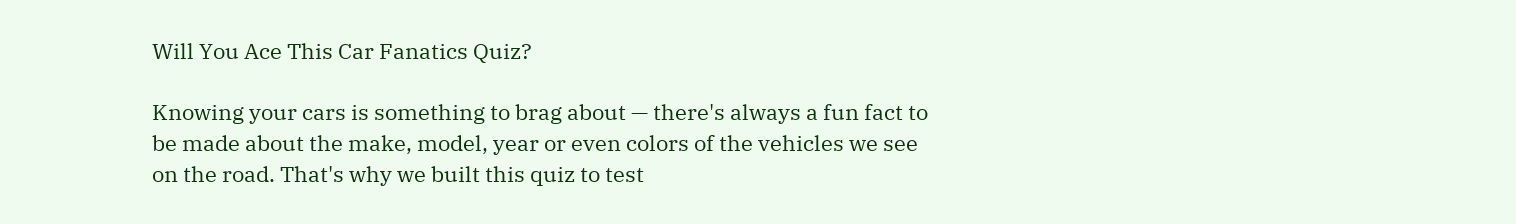Will You Ace This Car Fanatics Quiz?

Knowing your cars is something to brag about — there's always a fun fact to be made about the make, model, year or even colors of the vehicles we see on the road. That's why we built this quiz to test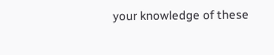your knowledge of these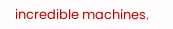incredible machines.